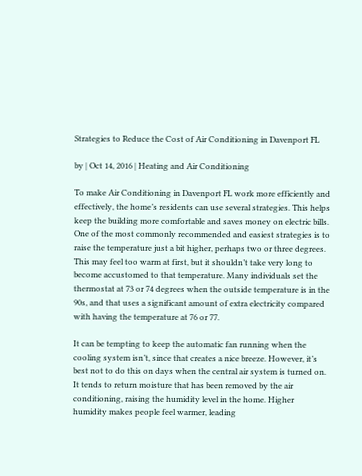Strategies to Reduce the Cost of Air Conditioning in Davenport FL

by | Oct 14, 2016 | Heating and Air Conditioning

To make Air Conditioning in Davenport FL work more efficiently and effectively, the home’s residents can use several strategies. This helps keep the building more comfortable and saves money on electric bills. One of the most commonly recommended and easiest strategies is to raise the temperature just a bit higher, perhaps two or three degrees. This may feel too warm at first, but it shouldn’t take very long to become accustomed to that temperature. Many individuals set the thermostat at 73 or 74 degrees when the outside temperature is in the 90s, and that uses a significant amount of extra electricity compared with having the temperature at 76 or 77.

It can be tempting to keep the automatic fan running when the cooling system isn’t, since that creates a nice breeze. However, it’s best not to do this on days when the central air system is turned on. It tends to return moisture that has been removed by the air conditioning, raising the humidity level in the home. Higher humidity makes people feel warmer, leading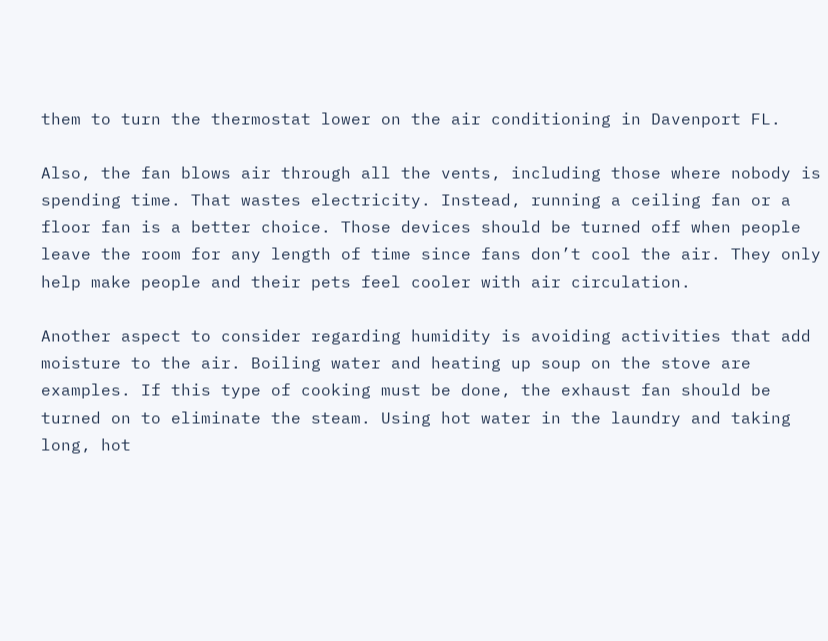them to turn the thermostat lower on the air conditioning in Davenport FL.

Also, the fan blows air through all the vents, including those where nobody is spending time. That wastes electricity. Instead, running a ceiling fan or a floor fan is a better choice. Those devices should be turned off when people leave the room for any length of time since fans don’t cool the air. They only help make people and their pets feel cooler with air circulation.

Another aspect to consider regarding humidity is avoiding activities that add moisture to the air. Boiling water and heating up soup on the stove are examples. If this type of cooking must be done, the exhaust fan should be turned on to eliminate the steam. Using hot water in the laundry and taking long, hot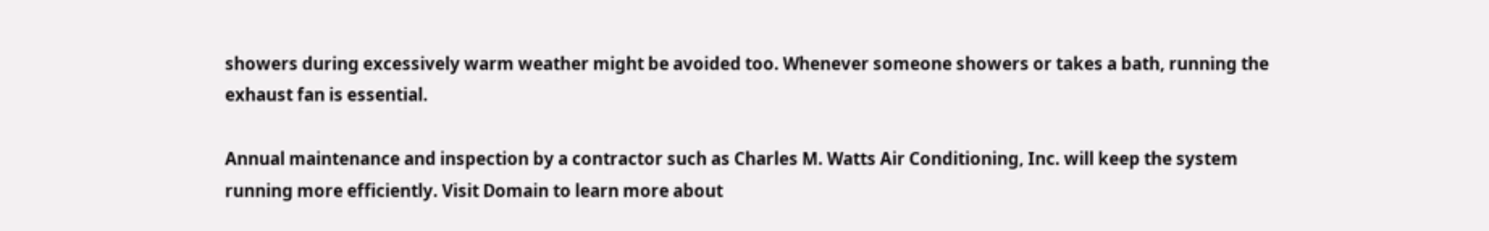showers during excessively warm weather might be avoided too. Whenever someone showers or takes a bath, running the exhaust fan is essential.

Annual maintenance and inspection by a contractor such as Charles M. Watts Air Conditioning, Inc. will keep the system running more efficiently. Visit Domain to learn more about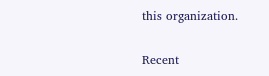this organization.

Recent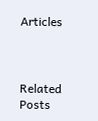Articles



Related Posts